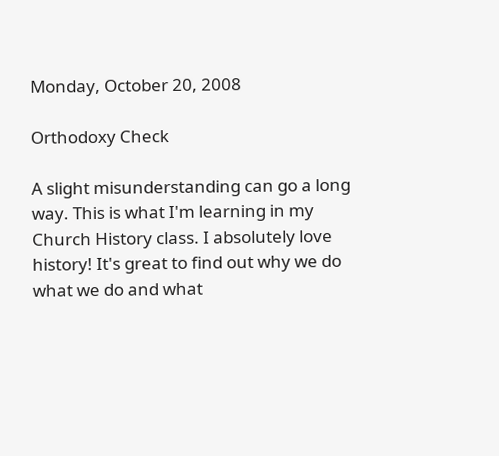Monday, October 20, 2008

Orthodoxy Check

A slight misunderstanding can go a long way. This is what I'm learning in my Church History class. I absolutely love history! It's great to find out why we do what we do and what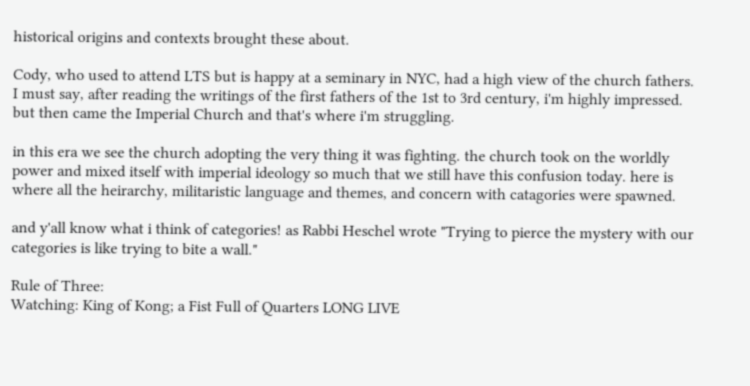historical origins and contexts brought these about.

Cody, who used to attend LTS but is happy at a seminary in NYC, had a high view of the church fathers. I must say, after reading the writings of the first fathers of the 1st to 3rd century, i'm highly impressed. but then came the Imperial Church and that's where i'm struggling.

in this era we see the church adopting the very thing it was fighting. the church took on the worldly power and mixed itself with imperial ideology so much that we still have this confusion today. here is where all the heirarchy, militaristic language and themes, and concern with catagories were spawned.

and y'all know what i think of categories! as Rabbi Heschel wrote "Trying to pierce the mystery with our categories is like trying to bite a wall."

Rule of Three:
Watching: King of Kong; a Fist Full of Quarters LONG LIVE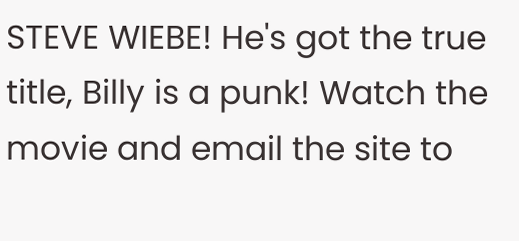STEVE WIEBE! He's got the true title, Billy is a punk! Watch the movie and email the site to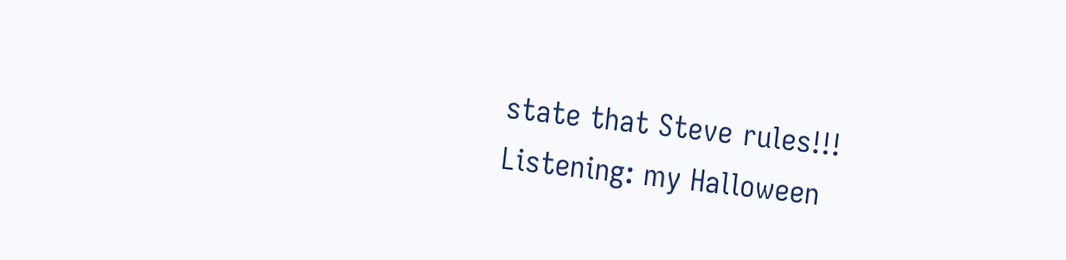state that Steve rules!!!
Listening: my Halloween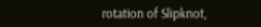rotation of Slipknot,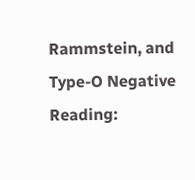Rammstein, and Type-O Negative
Reading: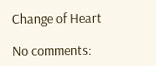Change of Heart

No comments: